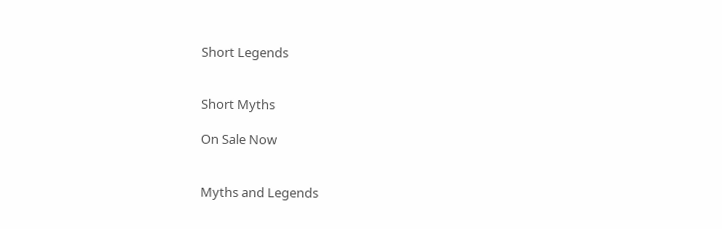Short Legends


Short Myths

On Sale Now


Myths and Legends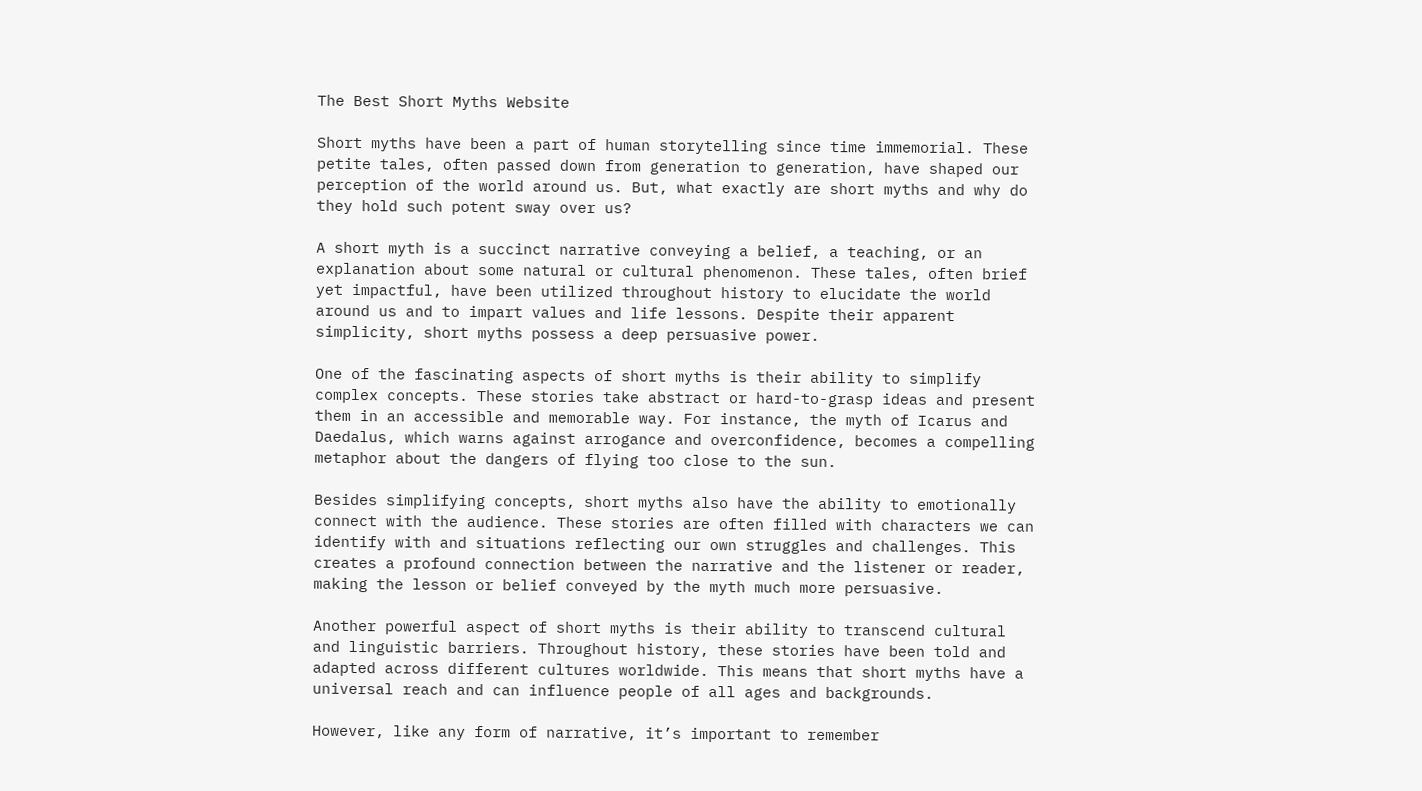The Best Short Myths Website

Short myths have been a part of human storytelling since time immemorial. These petite tales, often passed down from generation to generation, have shaped our perception of the world around us. But, what exactly are short myths and why do they hold such potent sway over us?

A short myth is a succinct narrative conveying a belief, a teaching, or an explanation about some natural or cultural phenomenon. These tales, often brief yet impactful, have been utilized throughout history to elucidate the world around us and to impart values and life lessons. Despite their apparent simplicity, short myths possess a deep persuasive power.

One of the fascinating aspects of short myths is their ability to simplify complex concepts. These stories take abstract or hard-to-grasp ideas and present them in an accessible and memorable way. For instance, the myth of Icarus and Daedalus, which warns against arrogance and overconfidence, becomes a compelling metaphor about the dangers of flying too close to the sun.

Besides simplifying concepts, short myths also have the ability to emotionally connect with the audience. These stories are often filled with characters we can identify with and situations reflecting our own struggles and challenges. This creates a profound connection between the narrative and the listener or reader, making the lesson or belief conveyed by the myth much more persuasive.

Another powerful aspect of short myths is their ability to transcend cultural and linguistic barriers. Throughout history, these stories have been told and adapted across different cultures worldwide. This means that short myths have a universal reach and can influence people of all ages and backgrounds.

However, like any form of narrative, it’s important to remember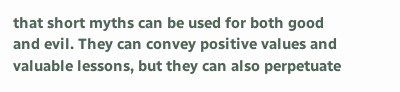that short myths can be used for both good and evil. They can convey positive values and valuable lessons, but they can also perpetuate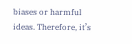biases or harmful ideas. Therefore, it’s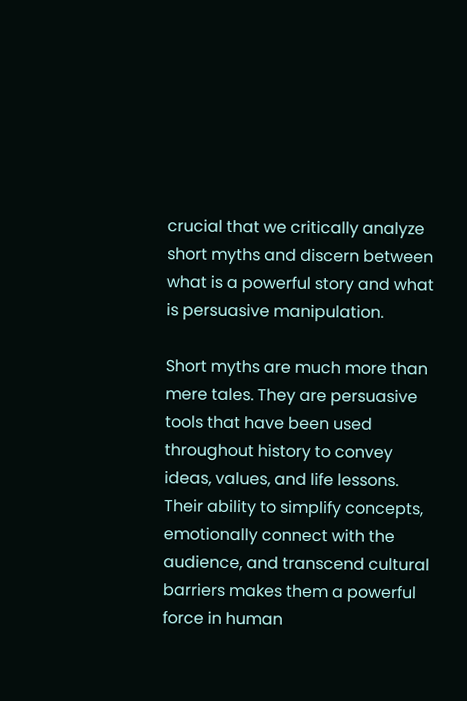crucial that we critically analyze short myths and discern between what is a powerful story and what is persuasive manipulation.

Short myths are much more than mere tales. They are persuasive tools that have been used throughout history to convey ideas, values, and life lessons. Their ability to simplify concepts, emotionally connect with the audience, and transcend cultural barriers makes them a powerful force in human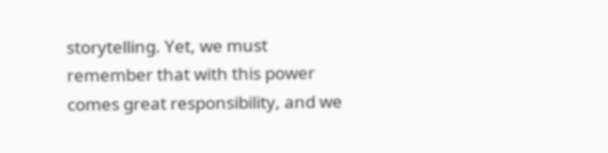storytelling. Yet, we must remember that with this power comes great responsibility, and we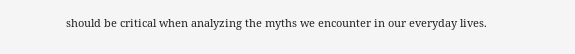should be critical when analyzing the myths we encounter in our everyday lives.